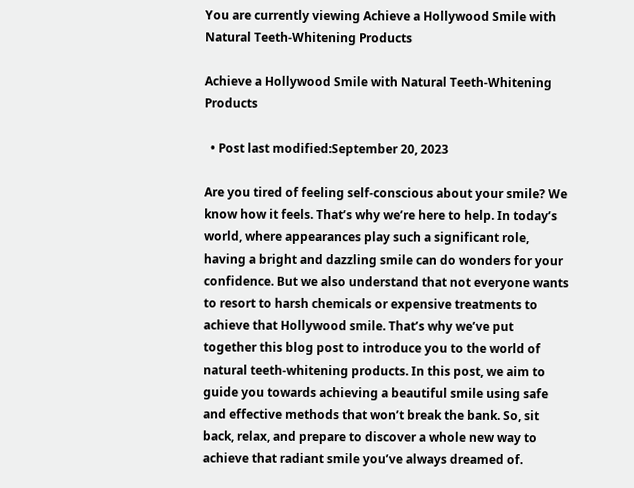You are currently viewing Achieve a Hollywood Smile with Natural Teeth-Whitening Products

Achieve a Hollywood Smile with Natural Teeth-Whitening Products

  • Post last modified:September 20, 2023

Are you tired of feeling self-conscious about your smile? We know how it feels. That’s why we’re here to help. In today’s world, where appearances play such a significant role, having a bright and dazzling smile can do wonders for your confidence. But we also understand that not everyone wants to resort to harsh chemicals or expensive treatments to achieve that Hollywood smile. That’s why we’ve put together this blog post to introduce you to the world of natural teeth-whitening products. In this post, we aim to guide you towards achieving a beautiful smile using safe and effective methods that won’t break the bank. So, sit back, relax, and prepare to discover a whole new way to achieve that radiant smile you’ve always dreamed of.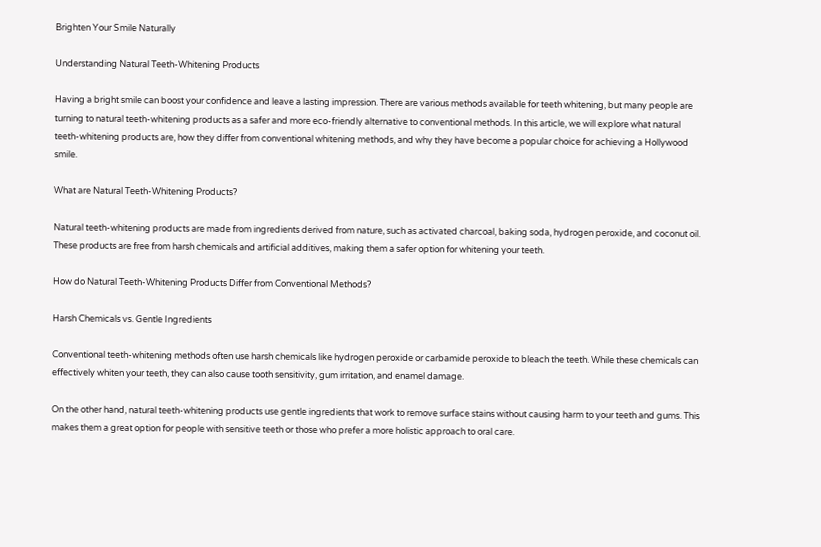Brighten Your Smile Naturally

Understanding Natural Teeth-Whitening Products

Having a bright smile can boost your confidence and leave a lasting impression. There are various methods available for teeth whitening, but many people are turning to natural teeth-whitening products as a safer and more eco-friendly alternative to conventional methods. In this article, we will explore what natural teeth-whitening products are, how they differ from conventional whitening methods, and why they have become a popular choice for achieving a Hollywood smile.

What are Natural Teeth-Whitening Products?

Natural teeth-whitening products are made from ingredients derived from nature, such as activated charcoal, baking soda, hydrogen peroxide, and coconut oil. These products are free from harsh chemicals and artificial additives, making them a safer option for whitening your teeth.

How do Natural Teeth-Whitening Products Differ from Conventional Methods?

Harsh Chemicals vs. Gentle Ingredients

Conventional teeth-whitening methods often use harsh chemicals like hydrogen peroxide or carbamide peroxide to bleach the teeth. While these chemicals can effectively whiten your teeth, they can also cause tooth sensitivity, gum irritation, and enamel damage.

On the other hand, natural teeth-whitening products use gentle ingredients that work to remove surface stains without causing harm to your teeth and gums. This makes them a great option for people with sensitive teeth or those who prefer a more holistic approach to oral care.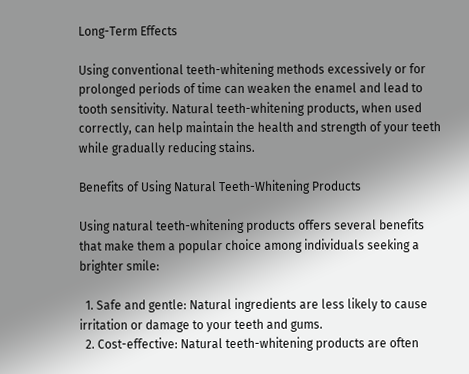Long-Term Effects

Using conventional teeth-whitening methods excessively or for prolonged periods of time can weaken the enamel and lead to tooth sensitivity. Natural teeth-whitening products, when used correctly, can help maintain the health and strength of your teeth while gradually reducing stains.

Benefits of Using Natural Teeth-Whitening Products

Using natural teeth-whitening products offers several benefits that make them a popular choice among individuals seeking a brighter smile:

  1. Safe and gentle: Natural ingredients are less likely to cause irritation or damage to your teeth and gums.
  2. Cost-effective: Natural teeth-whitening products are often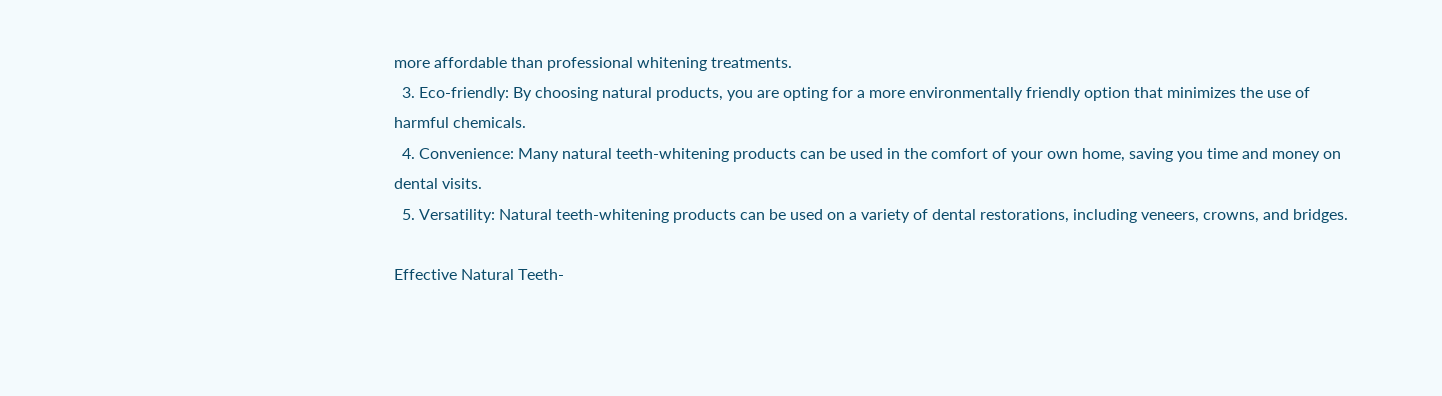more affordable than professional whitening treatments.
  3. Eco-friendly: By choosing natural products, you are opting for a more environmentally friendly option that minimizes the use of harmful chemicals.
  4. Convenience: Many natural teeth-whitening products can be used in the comfort of your own home, saving you time and money on dental visits.
  5. Versatility: Natural teeth-whitening products can be used on a variety of dental restorations, including veneers, crowns, and bridges.

Effective Natural Teeth-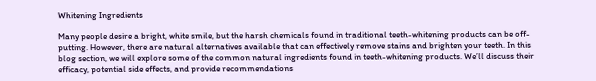Whitening Ingredients

Many people desire a bright, white smile, but the harsh chemicals found in traditional teeth-whitening products can be off-putting. However, there are natural alternatives available that can effectively remove stains and brighten your teeth. In this blog section, we will explore some of the common natural ingredients found in teeth-whitening products. We’ll discuss their efficacy, potential side effects, and provide recommendations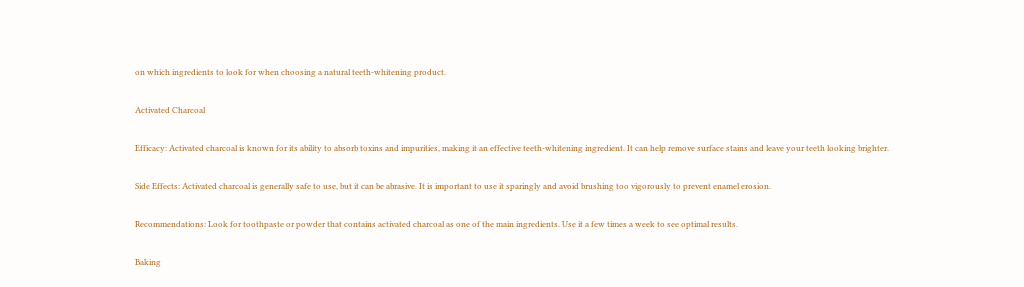on which ingredients to look for when choosing a natural teeth-whitening product.

Activated Charcoal

Efficacy: Activated charcoal is known for its ability to absorb toxins and impurities, making it an effective teeth-whitening ingredient. It can help remove surface stains and leave your teeth looking brighter.

Side Effects: Activated charcoal is generally safe to use, but it can be abrasive. It is important to use it sparingly and avoid brushing too vigorously to prevent enamel erosion.

Recommendations: Look for toothpaste or powder that contains activated charcoal as one of the main ingredients. Use it a few times a week to see optimal results.

Baking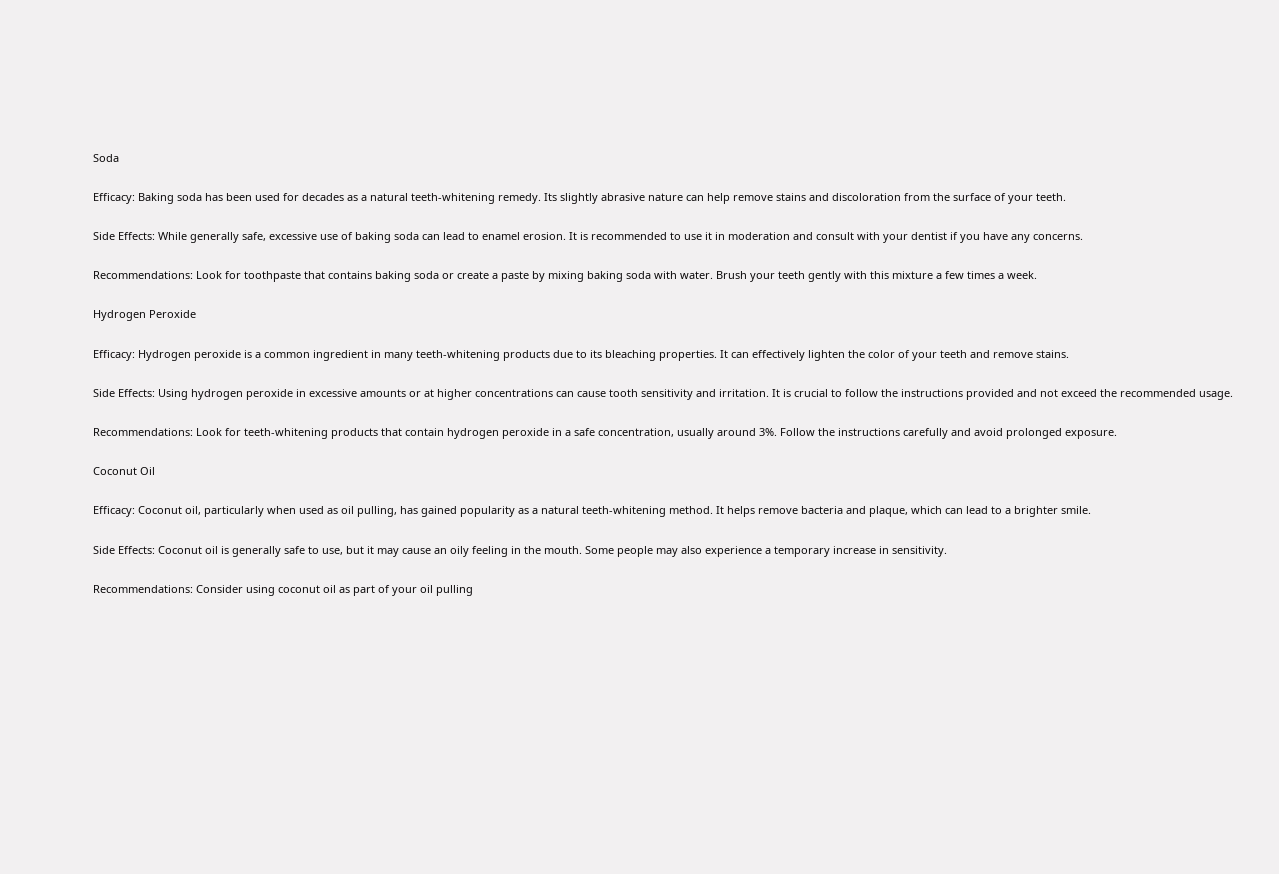Soda

Efficacy: Baking soda has been used for decades as a natural teeth-whitening remedy. Its slightly abrasive nature can help remove stains and discoloration from the surface of your teeth.

Side Effects: While generally safe, excessive use of baking soda can lead to enamel erosion. It is recommended to use it in moderation and consult with your dentist if you have any concerns.

Recommendations: Look for toothpaste that contains baking soda or create a paste by mixing baking soda with water. Brush your teeth gently with this mixture a few times a week.

Hydrogen Peroxide

Efficacy: Hydrogen peroxide is a common ingredient in many teeth-whitening products due to its bleaching properties. It can effectively lighten the color of your teeth and remove stains.

Side Effects: Using hydrogen peroxide in excessive amounts or at higher concentrations can cause tooth sensitivity and irritation. It is crucial to follow the instructions provided and not exceed the recommended usage.

Recommendations: Look for teeth-whitening products that contain hydrogen peroxide in a safe concentration, usually around 3%. Follow the instructions carefully and avoid prolonged exposure.

Coconut Oil

Efficacy: Coconut oil, particularly when used as oil pulling, has gained popularity as a natural teeth-whitening method. It helps remove bacteria and plaque, which can lead to a brighter smile.

Side Effects: Coconut oil is generally safe to use, but it may cause an oily feeling in the mouth. Some people may also experience a temporary increase in sensitivity.

Recommendations: Consider using coconut oil as part of your oil pulling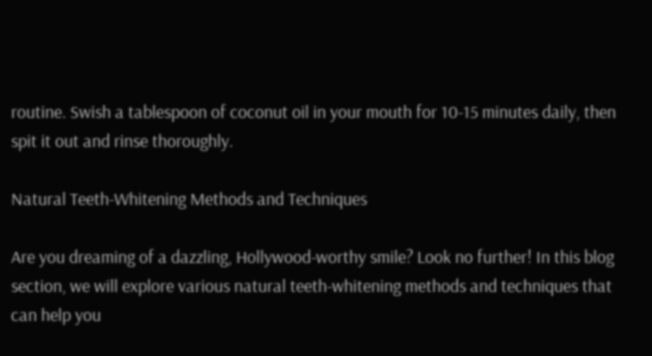routine. Swish a tablespoon of coconut oil in your mouth for 10-15 minutes daily, then spit it out and rinse thoroughly.

Natural Teeth-Whitening Methods and Techniques

Are you dreaming of a dazzling, Hollywood-worthy smile? Look no further! In this blog section, we will explore various natural teeth-whitening methods and techniques that can help you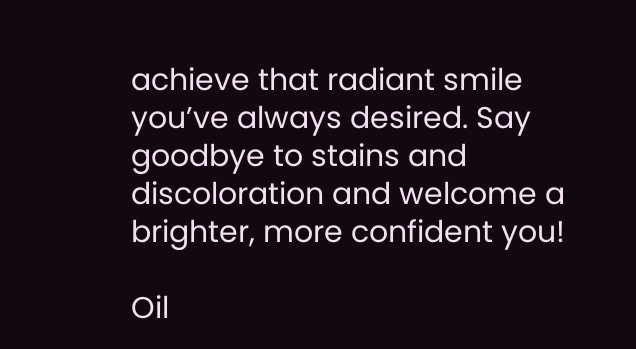achieve that radiant smile you’ve always desired. Say goodbye to stains and discoloration and welcome a brighter, more confident you!

Oil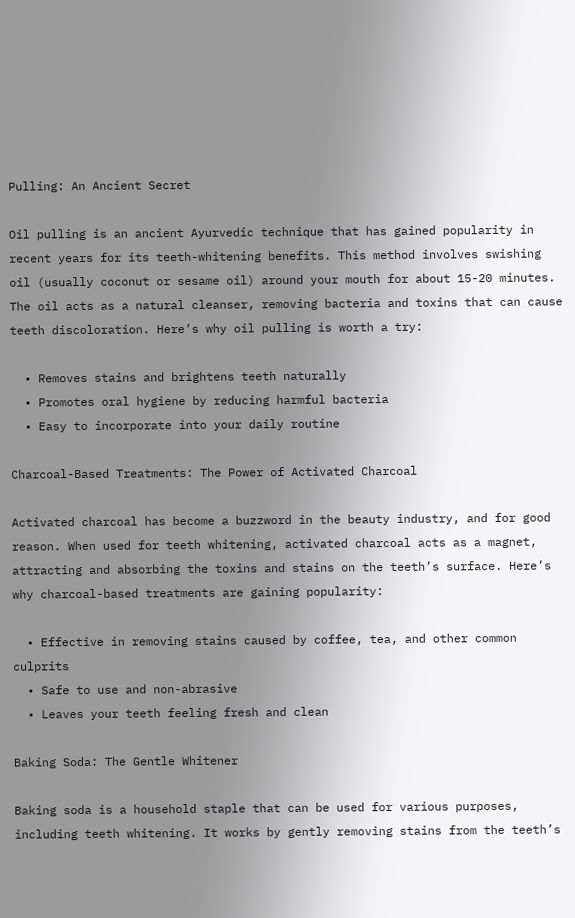Pulling: An Ancient Secret

Oil pulling is an ancient Ayurvedic technique that has gained popularity in recent years for its teeth-whitening benefits. This method involves swishing oil (usually coconut or sesame oil) around your mouth for about 15-20 minutes. The oil acts as a natural cleanser, removing bacteria and toxins that can cause teeth discoloration. Here’s why oil pulling is worth a try:

  • Removes stains and brightens teeth naturally
  • Promotes oral hygiene by reducing harmful bacteria
  • Easy to incorporate into your daily routine

Charcoal-Based Treatments: The Power of Activated Charcoal

Activated charcoal has become a buzzword in the beauty industry, and for good reason. When used for teeth whitening, activated charcoal acts as a magnet, attracting and absorbing the toxins and stains on the teeth’s surface. Here’s why charcoal-based treatments are gaining popularity:

  • Effective in removing stains caused by coffee, tea, and other common culprits
  • Safe to use and non-abrasive
  • Leaves your teeth feeling fresh and clean

Baking Soda: The Gentle Whitener

Baking soda is a household staple that can be used for various purposes, including teeth whitening. It works by gently removing stains from the teeth’s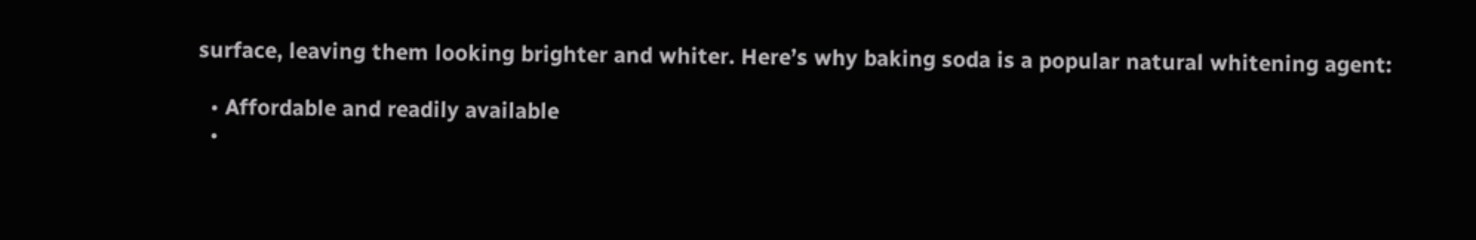surface, leaving them looking brighter and whiter. Here’s why baking soda is a popular natural whitening agent:

  • Affordable and readily available
  •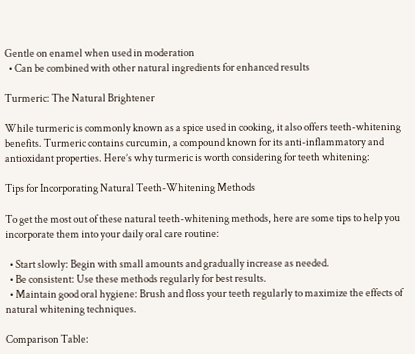Gentle on enamel when used in moderation
  • Can be combined with other natural ingredients for enhanced results

Turmeric: The Natural Brightener

While turmeric is commonly known as a spice used in cooking, it also offers teeth-whitening benefits. Turmeric contains curcumin, a compound known for its anti-inflammatory and antioxidant properties. Here’s why turmeric is worth considering for teeth whitening:

Tips for Incorporating Natural Teeth-Whitening Methods

To get the most out of these natural teeth-whitening methods, here are some tips to help you incorporate them into your daily oral care routine:

  • Start slowly: Begin with small amounts and gradually increase as needed.
  • Be consistent: Use these methods regularly for best results.
  • Maintain good oral hygiene: Brush and floss your teeth regularly to maximize the effects of natural whitening techniques.

Comparison Table: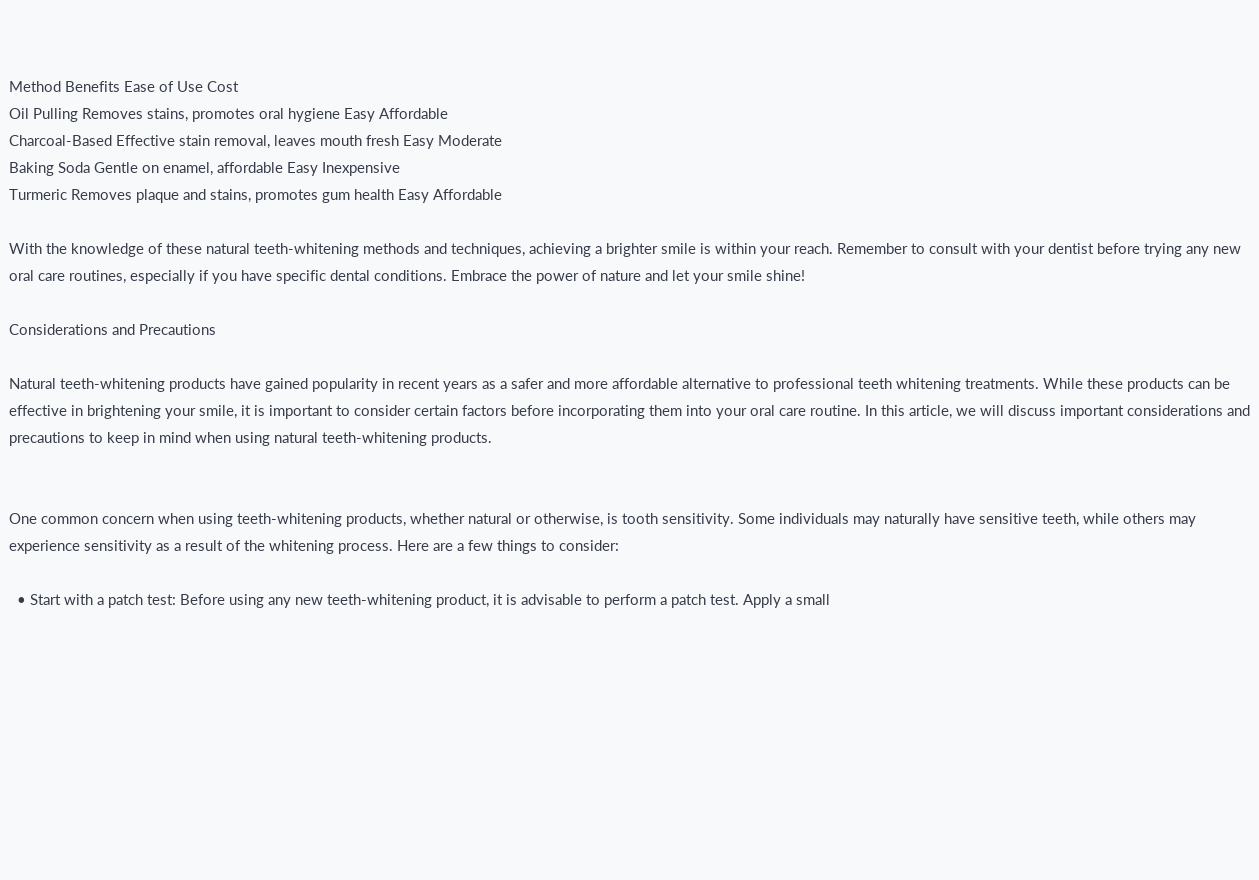Method Benefits Ease of Use Cost
Oil Pulling Removes stains, promotes oral hygiene Easy Affordable
Charcoal-Based Effective stain removal, leaves mouth fresh Easy Moderate
Baking Soda Gentle on enamel, affordable Easy Inexpensive
Turmeric Removes plaque and stains, promotes gum health Easy Affordable

With the knowledge of these natural teeth-whitening methods and techniques, achieving a brighter smile is within your reach. Remember to consult with your dentist before trying any new oral care routines, especially if you have specific dental conditions. Embrace the power of nature and let your smile shine!

Considerations and Precautions

Natural teeth-whitening products have gained popularity in recent years as a safer and more affordable alternative to professional teeth whitening treatments. While these products can be effective in brightening your smile, it is important to consider certain factors before incorporating them into your oral care routine. In this article, we will discuss important considerations and precautions to keep in mind when using natural teeth-whitening products.


One common concern when using teeth-whitening products, whether natural or otherwise, is tooth sensitivity. Some individuals may naturally have sensitive teeth, while others may experience sensitivity as a result of the whitening process. Here are a few things to consider:

  • Start with a patch test: Before using any new teeth-whitening product, it is advisable to perform a patch test. Apply a small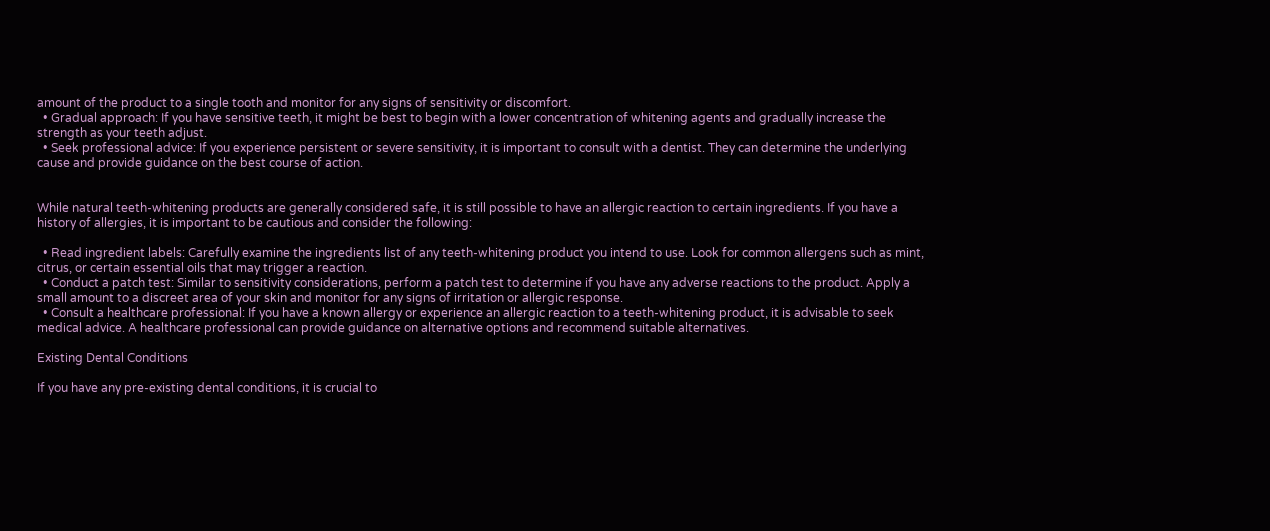amount of the product to a single tooth and monitor for any signs of sensitivity or discomfort.
  • Gradual approach: If you have sensitive teeth, it might be best to begin with a lower concentration of whitening agents and gradually increase the strength as your teeth adjust.
  • Seek professional advice: If you experience persistent or severe sensitivity, it is important to consult with a dentist. They can determine the underlying cause and provide guidance on the best course of action.


While natural teeth-whitening products are generally considered safe, it is still possible to have an allergic reaction to certain ingredients. If you have a history of allergies, it is important to be cautious and consider the following:

  • Read ingredient labels: Carefully examine the ingredients list of any teeth-whitening product you intend to use. Look for common allergens such as mint, citrus, or certain essential oils that may trigger a reaction.
  • Conduct a patch test: Similar to sensitivity considerations, perform a patch test to determine if you have any adverse reactions to the product. Apply a small amount to a discreet area of your skin and monitor for any signs of irritation or allergic response.
  • Consult a healthcare professional: If you have a known allergy or experience an allergic reaction to a teeth-whitening product, it is advisable to seek medical advice. A healthcare professional can provide guidance on alternative options and recommend suitable alternatives.

Existing Dental Conditions

If you have any pre-existing dental conditions, it is crucial to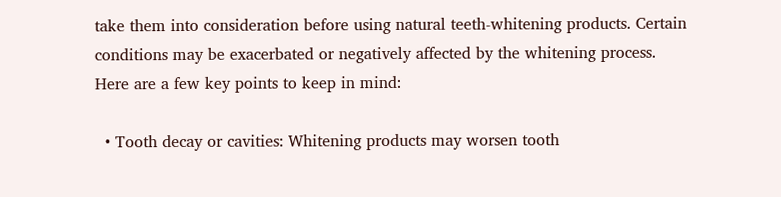take them into consideration before using natural teeth-whitening products. Certain conditions may be exacerbated or negatively affected by the whitening process. Here are a few key points to keep in mind:

  • Tooth decay or cavities: Whitening products may worsen tooth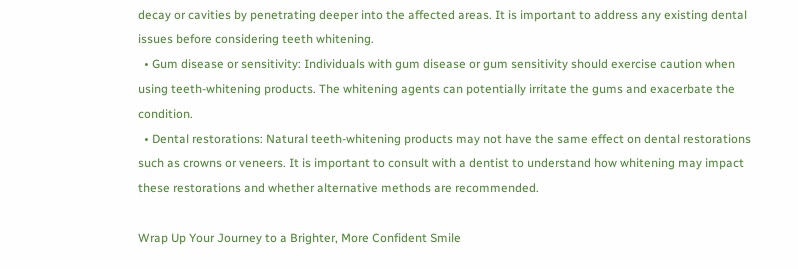decay or cavities by penetrating deeper into the affected areas. It is important to address any existing dental issues before considering teeth whitening.
  • Gum disease or sensitivity: Individuals with gum disease or gum sensitivity should exercise caution when using teeth-whitening products. The whitening agents can potentially irritate the gums and exacerbate the condition.
  • Dental restorations: Natural teeth-whitening products may not have the same effect on dental restorations such as crowns or veneers. It is important to consult with a dentist to understand how whitening may impact these restorations and whether alternative methods are recommended.

Wrap Up Your Journey to a Brighter, More Confident Smile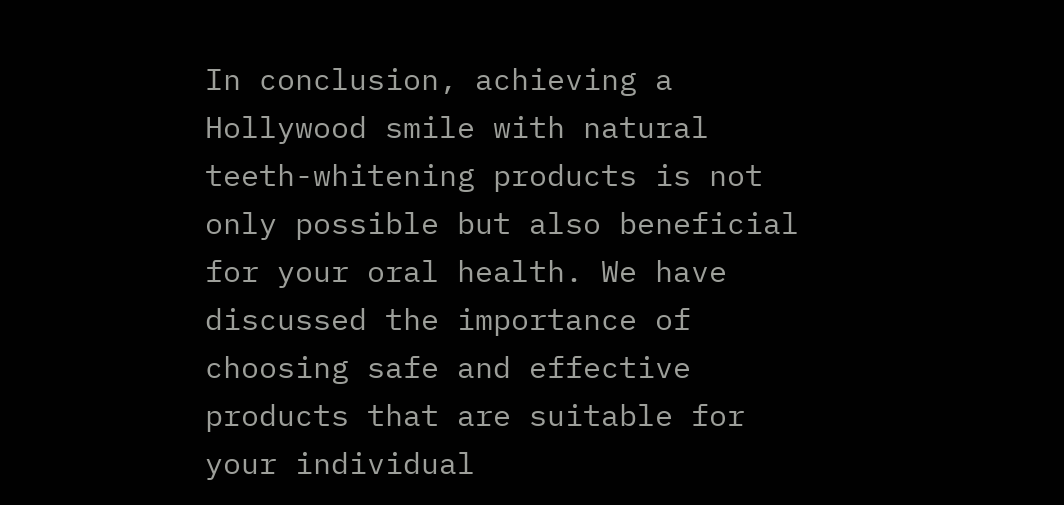In conclusion, achieving a Hollywood smile with natural teeth-whitening products is not only possible but also beneficial for your oral health. We have discussed the importance of choosing safe and effective products that are suitable for your individual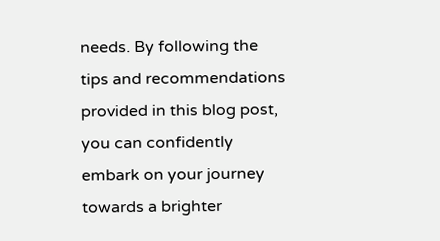needs. By following the tips and recommendations provided in this blog post, you can confidently embark on your journey towards a brighter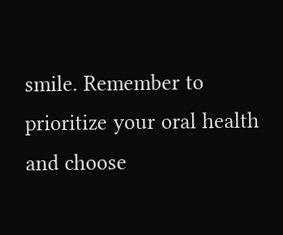smile. Remember to prioritize your oral health and choose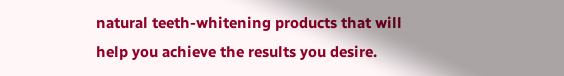natural teeth-whitening products that will help you achieve the results you desire.